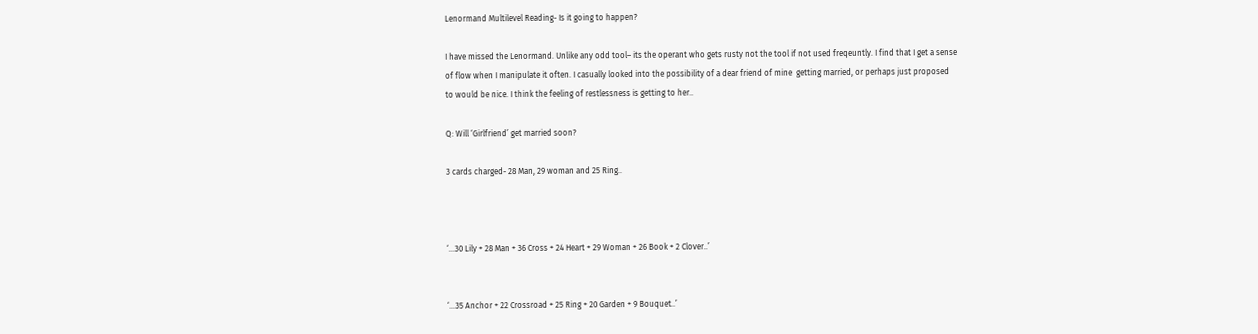Lenormand Multilevel Reading- Is it going to happen?

I have missed the Lenormand. Unlike any odd tool– its the operant who gets rusty not the tool if not used freqeuntly. I find that I get a sense of flow when I manipulate it often. I casually looked into the possibility of a dear friend of mine  getting married, or perhaps just proposed to would be nice. I think the feeling of restlessness is getting to her..

Q: Will ‘Girlfriend’ get married soon?

3 cards charged- 28 Man, 29 woman and 25 Ring..



‘…30 Lily + 28 Man + 36 Cross + 24 Heart + 29 Woman + 26 Book + 2 Clover..’


‘…35 Anchor + 22 Crossroad + 25 Ring + 20 Garden + 9 Bouquet..’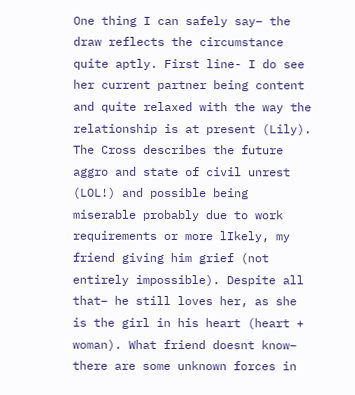One thing I can safely say– the draw reflects the circumstance quite aptly. First line- I do see her current partner being content and quite relaxed with the way the relationship is at present (Lily). The Cross describes the future aggro and state of civil unrest (LOL!) and possible being miserable probably due to work requirements or more lIkely, my friend giving him grief (not entirely impossible). Despite all that– he still loves her, as she is the girl in his heart (heart + woman). What friend doesnt know– there are some unknown forces in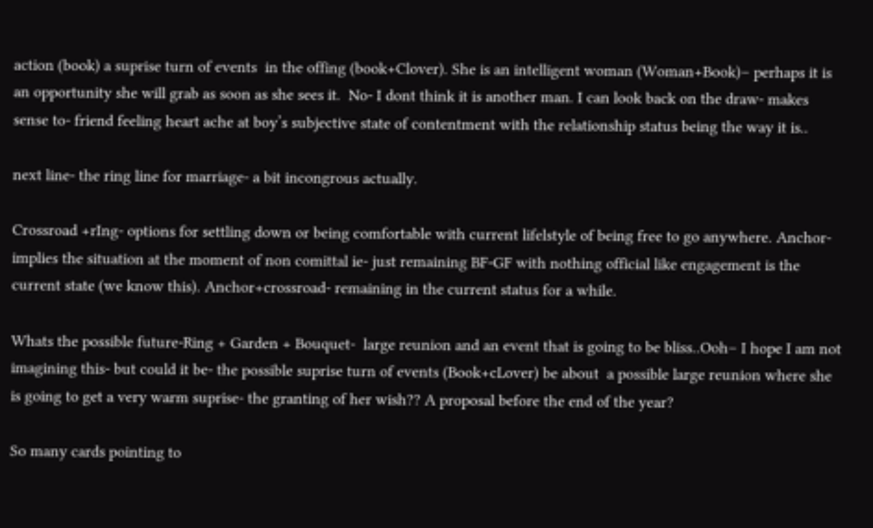action (book) a suprise turn of events  in the offing (book+Clover). She is an intelligent woman (Woman+Book)– perhaps it is an opportunity she will grab as soon as she sees it.  No- I dont think it is another man. I can look back on the draw- makes sense to- friend feeling heart ache at boy’s subjective state of contentment with the relationship status being the way it is..

next line- the ring line for marriage- a bit incongrous actually.

Crossroad +rIng- options for settling down or being comfortable with current lifelstyle of being free to go anywhere. Anchor- implies the situation at the moment of non comittal ie- just remaining BF-GF with nothing official like engagement is the current state (we know this). Anchor+crossroad- remaining in the current status for a while.

Whats the possible future-Ring + Garden + Bouquet-  large reunion and an event that is going to be bliss..Ooh– I hope I am not imagining this- but could it be- the possible suprise turn of events (Book+cLover) be about  a possible large reunion where she is going to get a very warm suprise- the granting of her wish?? A proposal before the end of the year?

So many cards pointing to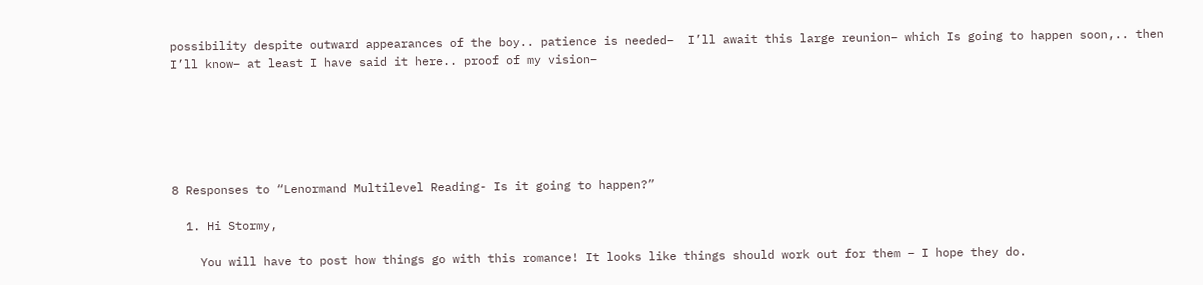possibility despite outward appearances of the boy.. patience is needed–  I’ll await this large reunion– which Is going to happen soon,.. then I’ll know– at least I have said it here.. proof of my vision–






8 Responses to “Lenormand Multilevel Reading- Is it going to happen?”

  1. Hi Stormy,

    You will have to post how things go with this romance! It looks like things should work out for them – I hope they do.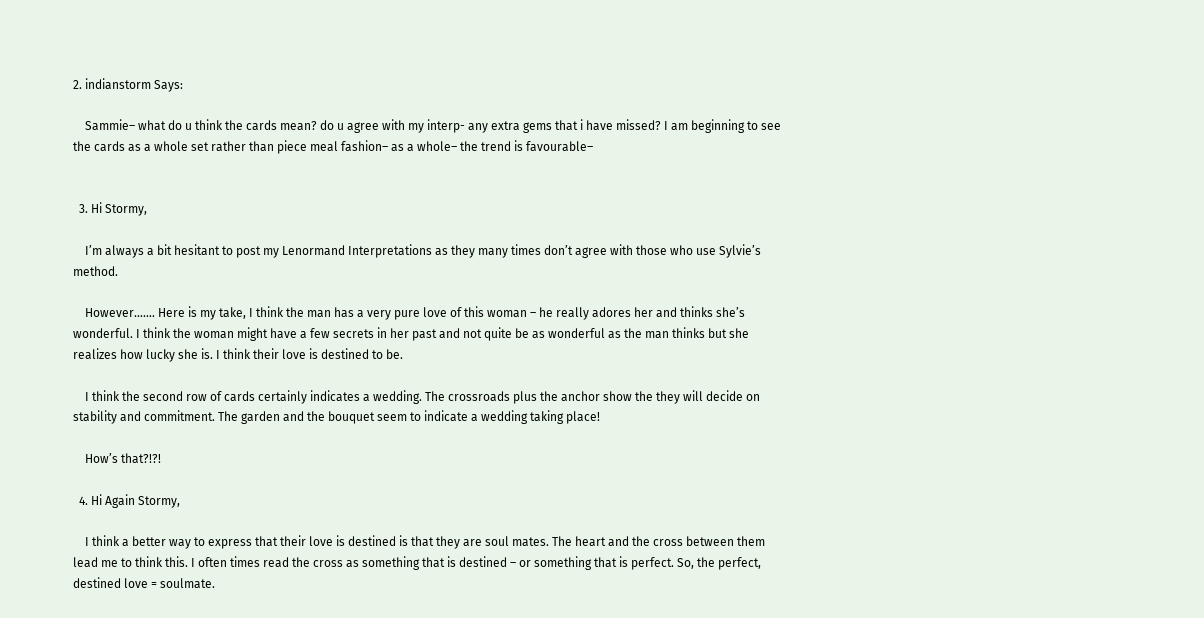2. indianstorm Says:

    Sammie– what do u think the cards mean? do u agree with my interp- any extra gems that i have missed? I am beginning to see the cards as a whole set rather than piece meal fashion– as a whole– the trend is favourable–


  3. Hi Stormy,

    I’m always a bit hesitant to post my Lenormand Interpretations as they many times don’t agree with those who use Sylvie’s method.

    However……. Here is my take, I think the man has a very pure love of this woman – he really adores her and thinks she’s wonderful. I think the woman might have a few secrets in her past and not quite be as wonderful as the man thinks but she realizes how lucky she is. I think their love is destined to be.

    I think the second row of cards certainly indicates a wedding. The crossroads plus the anchor show the they will decide on stability and commitment. The garden and the bouquet seem to indicate a wedding taking place!

    How’s that?!?!

  4. Hi Again Stormy,

    I think a better way to express that their love is destined is that they are soul mates. The heart and the cross between them lead me to think this. I often times read the cross as something that is destined – or something that is perfect. So, the perfect, destined love = soulmate.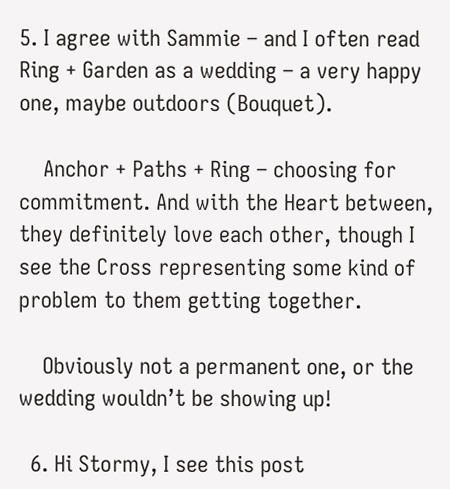5. I agree with Sammie – and I often read Ring + Garden as a wedding – a very happy one, maybe outdoors (Bouquet).

    Anchor + Paths + Ring – choosing for commitment. And with the Heart between, they definitely love each other, though I see the Cross representing some kind of problem to them getting together.

    Obviously not a permanent one, or the wedding wouldn’t be showing up!

  6. Hi Stormy, I see this post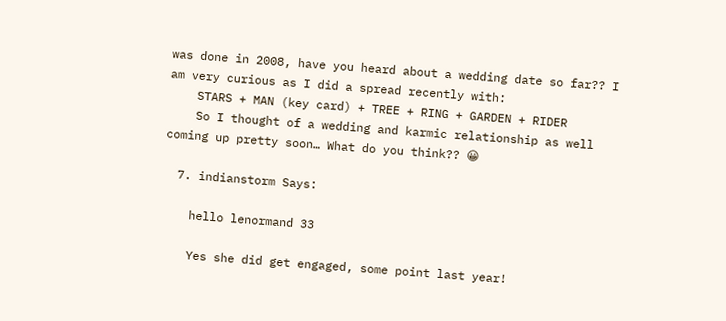was done in 2008, have you heard about a wedding date so far?? I am very curious as I did a spread recently with:
    STARS + MAN (key card) + TREE + RING + GARDEN + RIDER
    So I thought of a wedding and karmic relationship as well coming up pretty soon… What do you think?? 😀

  7. indianstorm Says:

    hello lenormand 33

    Yes she did get engaged, some point last year!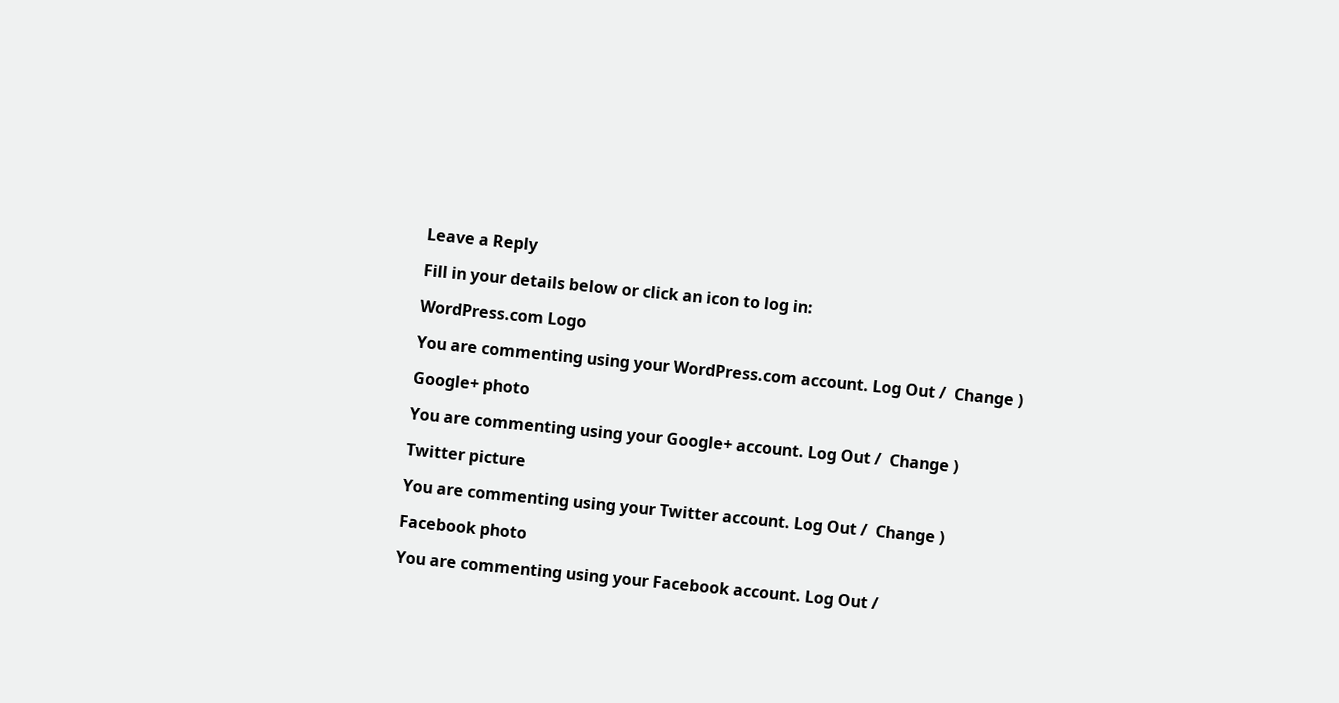Leave a Reply

Fill in your details below or click an icon to log in:

WordPress.com Logo

You are commenting using your WordPress.com account. Log Out /  Change )

Google+ photo

You are commenting using your Google+ account. Log Out /  Change )

Twitter picture

You are commenting using your Twitter account. Log Out /  Change )

Facebook photo

You are commenting using your Facebook account. Log Out /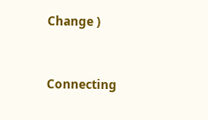Change )


Connecting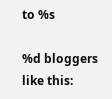to %s

%d bloggers like this: